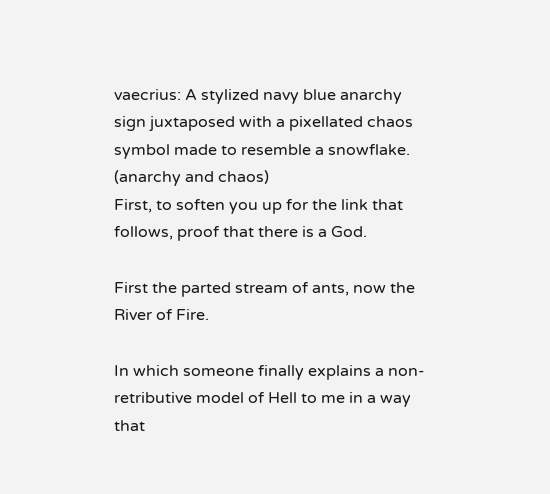vaecrius: A stylized navy blue anarchy sign juxtaposed with a pixellated chaos symbol made to resemble a snowflake. (anarchy and chaos)
First, to soften you up for the link that follows, proof that there is a God.

First the parted stream of ants, now the River of Fire.

In which someone finally explains a non-retributive model of Hell to me in a way that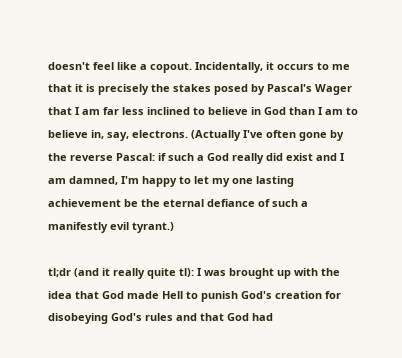doesn't feel like a copout. Incidentally, it occurs to me that it is precisely the stakes posed by Pascal's Wager that I am far less inclined to believe in God than I am to believe in, say, electrons. (Actually I've often gone by the reverse Pascal: if such a God really did exist and I am damned, I'm happy to let my one lasting achievement be the eternal defiance of such a manifestly evil tyrant.)

tl;dr (and it really quite tl): I was brought up with the idea that God made Hell to punish God's creation for disobeying God's rules and that God had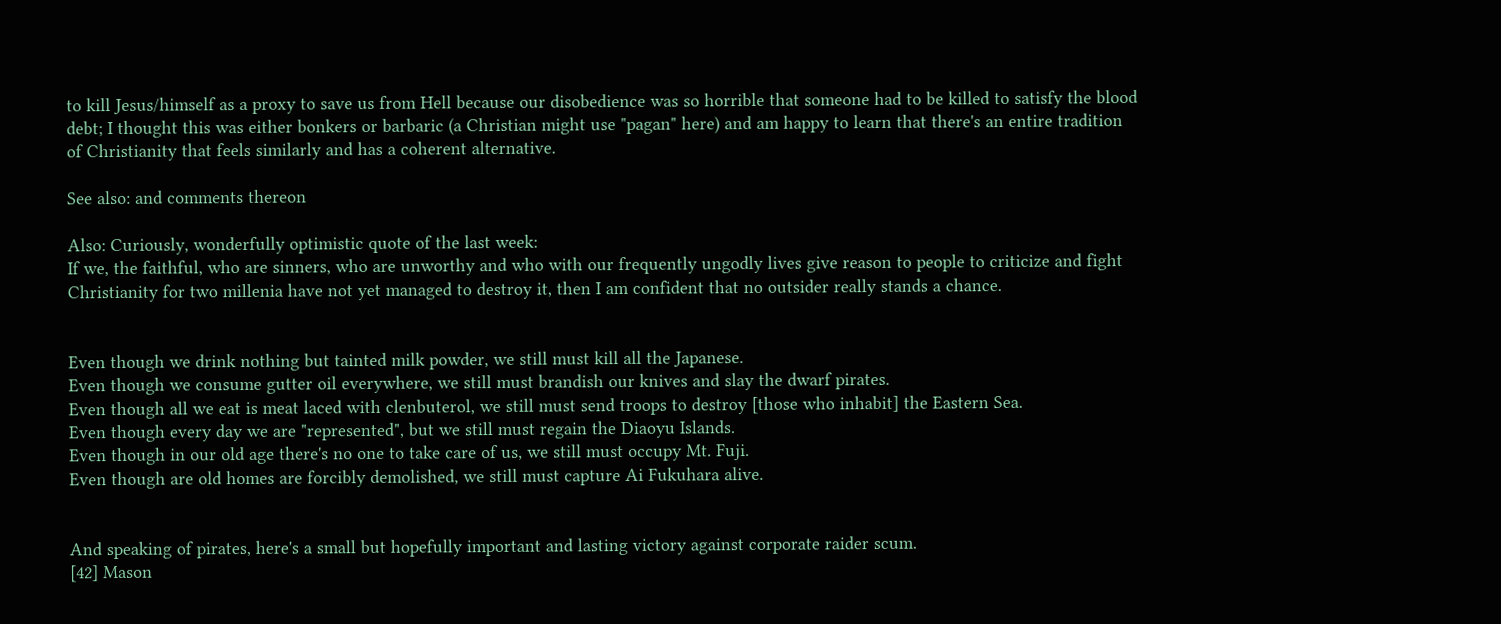to kill Jesus/himself as a proxy to save us from Hell because our disobedience was so horrible that someone had to be killed to satisfy the blood debt; I thought this was either bonkers or barbaric (a Christian might use "pagan" here) and am happy to learn that there's an entire tradition of Christianity that feels similarly and has a coherent alternative.

See also: and comments thereon

Also: Curiously, wonderfully optimistic quote of the last week:
If we, the faithful, who are sinners, who are unworthy and who with our frequently ungodly lives give reason to people to criticize and fight Christianity for two millenia have not yet managed to destroy it, then I am confident that no outsider really stands a chance.


Even though we drink nothing but tainted milk powder, we still must kill all the Japanese.
Even though we consume gutter oil everywhere, we still must brandish our knives and slay the dwarf pirates.
Even though all we eat is meat laced with clenbuterol, we still must send troops to destroy [those who inhabit] the Eastern Sea.
Even though every day we are "represented", but we still must regain the Diaoyu Islands.
Even though in our old age there's no one to take care of us, we still must occupy Mt. Fuji.
Even though are old homes are forcibly demolished, we still must capture Ai Fukuhara alive.


And speaking of pirates, here's a small but hopefully important and lasting victory against corporate raider scum.
[42] Mason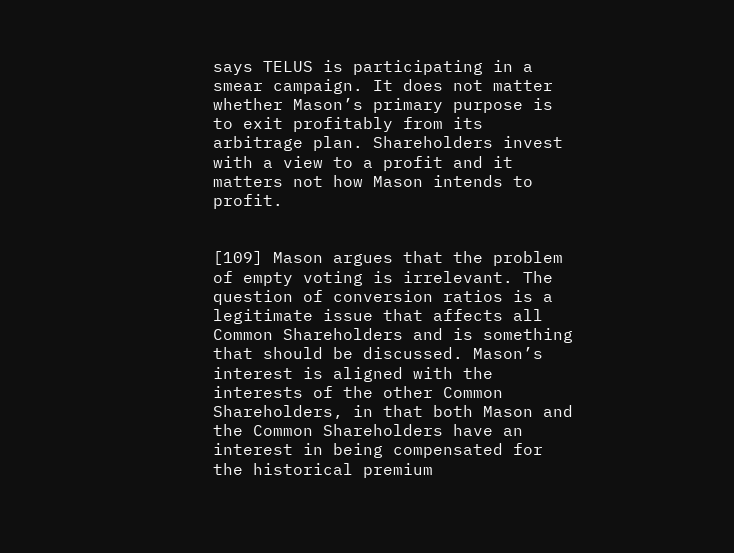says TELUS is participating in a smear campaign. It does not matter whether Mason’s primary purpose is to exit profitably from its arbitrage plan. Shareholders invest with a view to a profit and it matters not how Mason intends to profit.


[109] Mason argues that the problem of empty voting is irrelevant. The question of conversion ratios is a legitimate issue that affects all Common Shareholders and is something that should be discussed. Mason’s interest is aligned with the interests of the other Common Shareholders, in that both Mason and the Common Shareholders have an interest in being compensated for the historical premium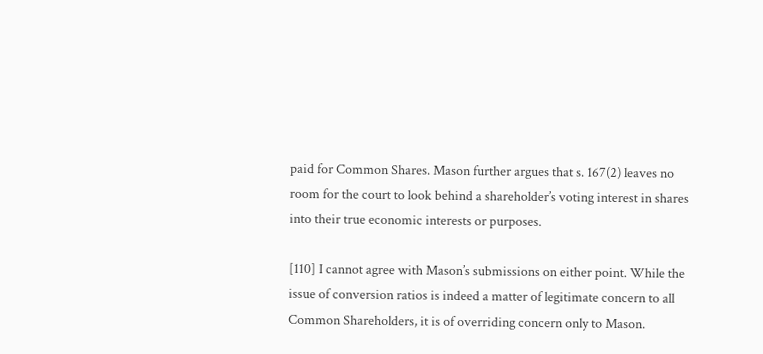paid for Common Shares. Mason further argues that s. 167(2) leaves no room for the court to look behind a shareholder’s voting interest in shares into their true economic interests or purposes.

[110] I cannot agree with Mason’s submissions on either point. While the issue of conversion ratios is indeed a matter of legitimate concern to all Common Shareholders, it is of overriding concern only to Mason.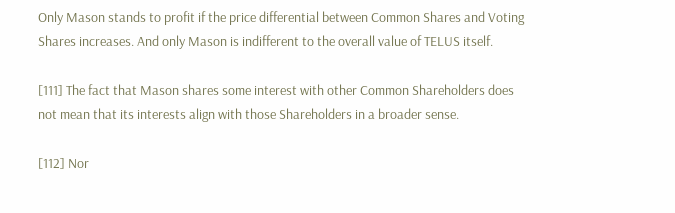Only Mason stands to profit if the price differential between Common Shares and Voting Shares increases. And only Mason is indifferent to the overall value of TELUS itself.

[111] The fact that Mason shares some interest with other Common Shareholders does not mean that its interests align with those Shareholders in a broader sense.

[112] Nor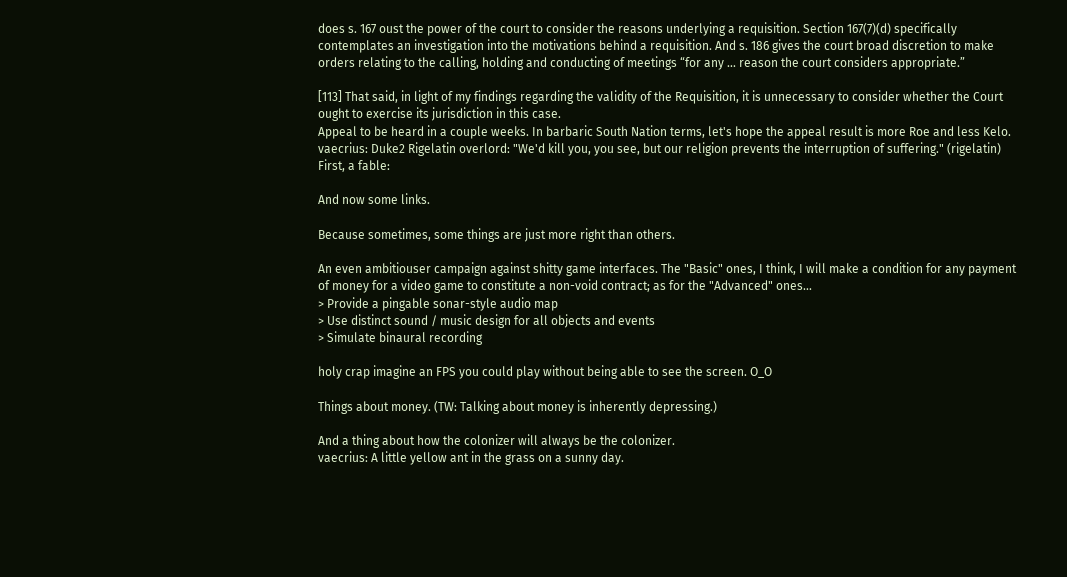does s. 167 oust the power of the court to consider the reasons underlying a requisition. Section 167(7)(d) specifically contemplates an investigation into the motivations behind a requisition. And s. 186 gives the court broad discretion to make orders relating to the calling, holding and conducting of meetings “for any ... reason the court considers appropriate.”

[113] That said, in light of my findings regarding the validity of the Requisition, it is unnecessary to consider whether the Court ought to exercise its jurisdiction in this case.
Appeal to be heard in a couple weeks. In barbaric South Nation terms, let's hope the appeal result is more Roe and less Kelo.
vaecrius: Duke2 Rigelatin overlord: "We'd kill you, you see, but our religion prevents the interruption of suffering." (rigelatin)
First, a fable:

And now some links.

Because sometimes, some things are just more right than others.

An even ambitiouser campaign against shitty game interfaces. The "Basic" ones, I think, I will make a condition for any payment of money for a video game to constitute a non-void contract; as for the "Advanced" ones...
> Provide a pingable sonar-style audio map
> Use distinct sound / music design for all objects and events
> Simulate binaural recording

holy crap imagine an FPS you could play without being able to see the screen. O_O

Things about money. (TW: Talking about money is inherently depressing.)

And a thing about how the colonizer will always be the colonizer.
vaecrius: A little yellow ant in the grass on a sunny day.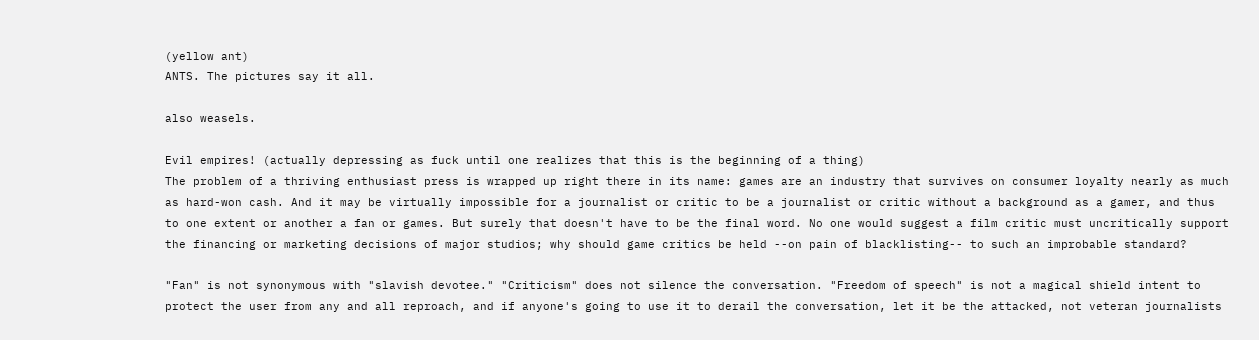(yellow ant)
ANTS. The pictures say it all.

also weasels.

Evil empires! (actually depressing as fuck until one realizes that this is the beginning of a thing)
The problem of a thriving enthusiast press is wrapped up right there in its name: games are an industry that survives on consumer loyalty nearly as much as hard-won cash. And it may be virtually impossible for a journalist or critic to be a journalist or critic without a background as a gamer, and thus to one extent or another a fan or games. But surely that doesn't have to be the final word. No one would suggest a film critic must uncritically support the financing or marketing decisions of major studios; why should game critics be held --on pain of blacklisting-- to such an improbable standard?

"Fan" is not synonymous with "slavish devotee." "Criticism" does not silence the conversation. "Freedom of speech" is not a magical shield intent to protect the user from any and all reproach, and if anyone's going to use it to derail the conversation, let it be the attacked, not veteran journalists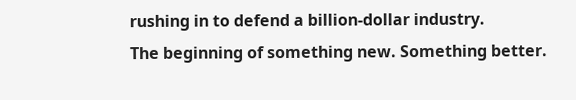rushing in to defend a billion-dollar industry.
The beginning of something new. Something better.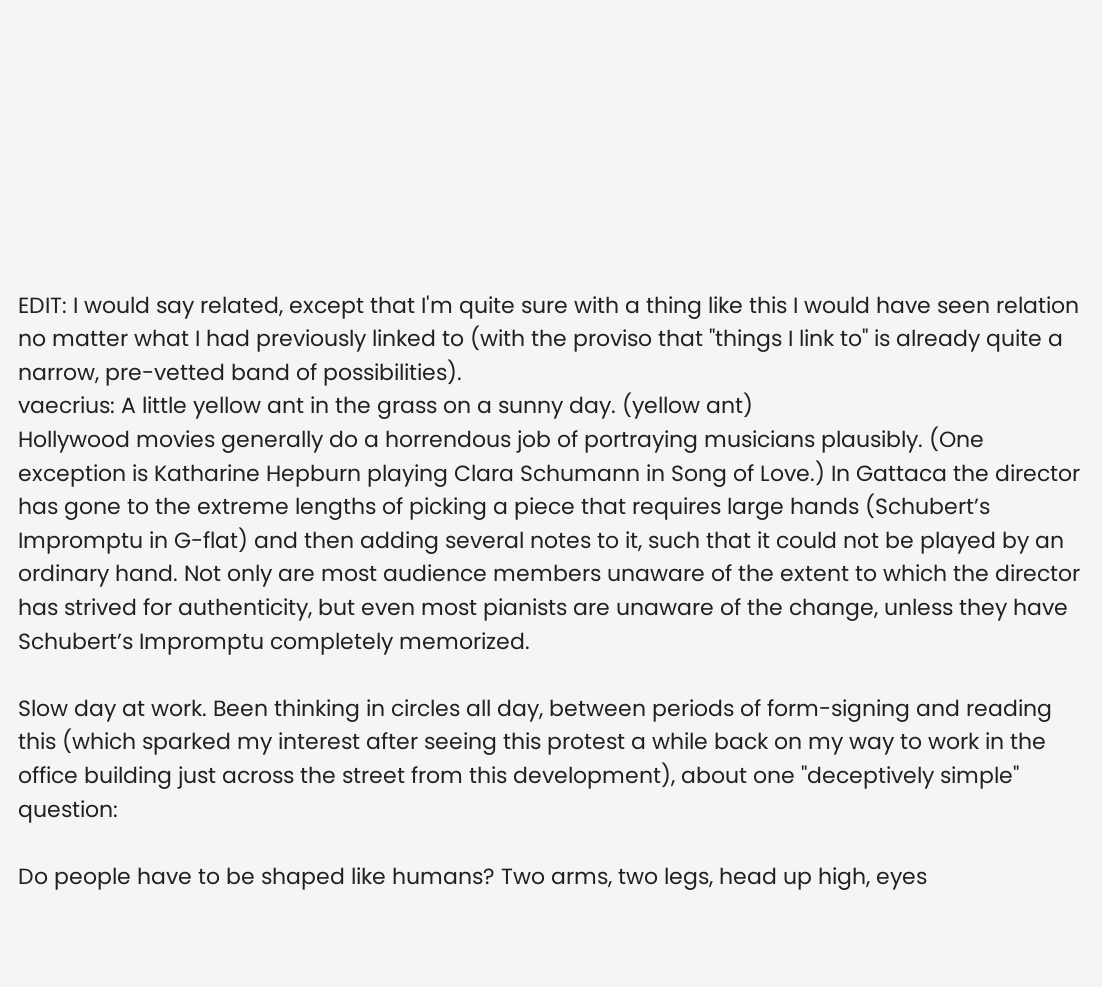EDIT: I would say related, except that I'm quite sure with a thing like this I would have seen relation no matter what I had previously linked to (with the proviso that "things I link to" is already quite a narrow, pre-vetted band of possibilities).
vaecrius: A little yellow ant in the grass on a sunny day. (yellow ant)
Hollywood movies generally do a horrendous job of portraying musicians plausibly. (One exception is Katharine Hepburn playing Clara Schumann in Song of Love.) In Gattaca the director has gone to the extreme lengths of picking a piece that requires large hands (Schubert’s Impromptu in G-flat) and then adding several notes to it, such that it could not be played by an ordinary hand. Not only are most audience members unaware of the extent to which the director has strived for authenticity, but even most pianists are unaware of the change, unless they have Schubert’s Impromptu completely memorized.

Slow day at work. Been thinking in circles all day, between periods of form-signing and reading this (which sparked my interest after seeing this protest a while back on my way to work in the office building just across the street from this development), about one "deceptively simple" question:

Do people have to be shaped like humans? Two arms, two legs, head up high, eyes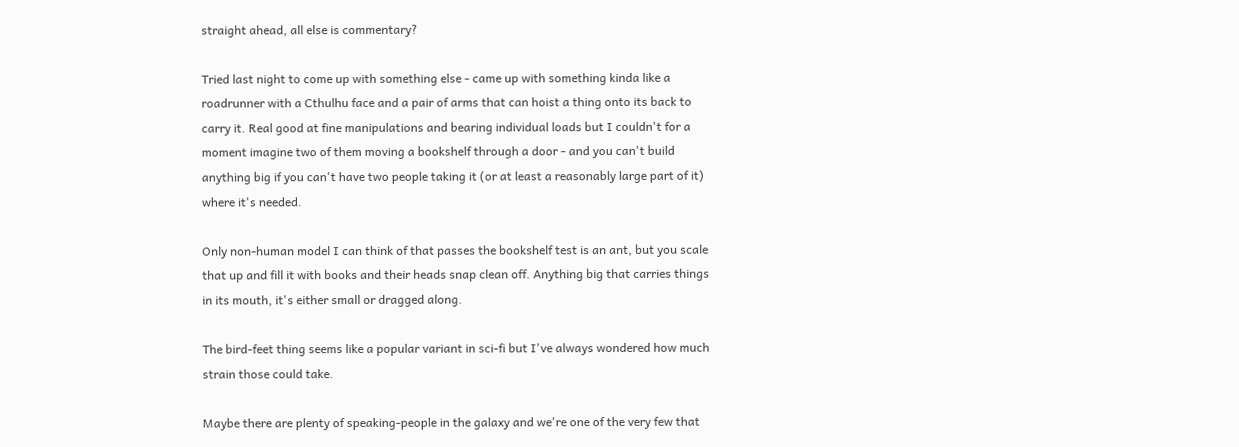straight ahead, all else is commentary?

Tried last night to come up with something else - came up with something kinda like a roadrunner with a Cthulhu face and a pair of arms that can hoist a thing onto its back to carry it. Real good at fine manipulations and bearing individual loads but I couldn't for a moment imagine two of them moving a bookshelf through a door - and you can't build anything big if you can't have two people taking it (or at least a reasonably large part of it) where it's needed.

Only non-human model I can think of that passes the bookshelf test is an ant, but you scale that up and fill it with books and their heads snap clean off. Anything big that carries things in its mouth, it's either small or dragged along.

The bird-feet thing seems like a popular variant in sci-fi but I've always wondered how much strain those could take.

Maybe there are plenty of speaking-people in the galaxy and we're one of the very few that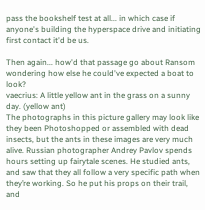pass the bookshelf test at all... in which case if anyone's building the hyperspace drive and initiating first contact it'd be us.

Then again... how'd that passage go about Ransom wondering how else he could've expected a boat to look?
vaecrius: A little yellow ant in the grass on a sunny day. (yellow ant)
The photographs in this picture gallery may look like they been Photoshopped or assembled with dead insects, but the ants in these images are very much alive. Russian photographer Andrey Pavlov spends hours setting up fairytale scenes. He studied ants, and saw that they all follow a very specific path when they’re working. So he put his props on their trail, and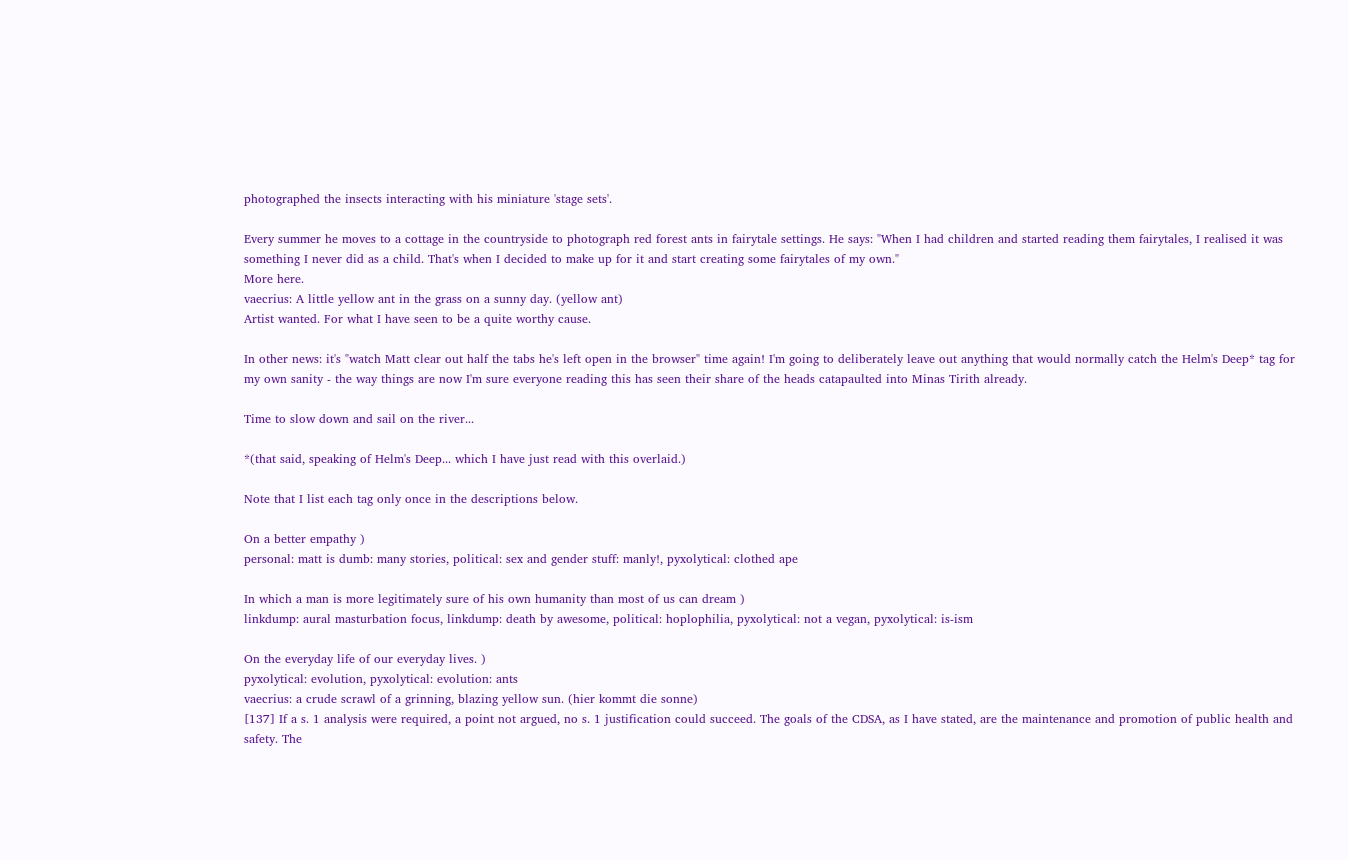photographed the insects interacting with his miniature 'stage sets'.

Every summer he moves to a cottage in the countryside to photograph red forest ants in fairytale settings. He says: "When I had children and started reading them fairytales, I realised it was something I never did as a child. That's when I decided to make up for it and start creating some fairytales of my own."
More here.
vaecrius: A little yellow ant in the grass on a sunny day. (yellow ant)
Artist wanted. For what I have seen to be a quite worthy cause.

In other news: it's "watch Matt clear out half the tabs he's left open in the browser" time again! I'm going to deliberately leave out anything that would normally catch the Helm's Deep* tag for my own sanity - the way things are now I'm sure everyone reading this has seen their share of the heads catapaulted into Minas Tirith already.

Time to slow down and sail on the river...

*(that said, speaking of Helm's Deep... which I have just read with this overlaid.)

Note that I list each tag only once in the descriptions below.

On a better empathy )
personal: matt is dumb: many stories, political: sex and gender stuff: manly!, pyxolytical: clothed ape

In which a man is more legitimately sure of his own humanity than most of us can dream )
linkdump: aural masturbation focus, linkdump: death by awesome, political: hoplophilia, pyxolytical: not a vegan, pyxolytical: is-ism

On the everyday life of our everyday lives. )
pyxolytical: evolution, pyxolytical: evolution: ants
vaecrius: a crude scrawl of a grinning, blazing yellow sun. (hier kommt die sonne)
[137] If a s. 1 analysis were required, a point not argued, no s. 1 justification could succeed. The goals of the CDSA, as I have stated, are the maintenance and promotion of public health and safety. The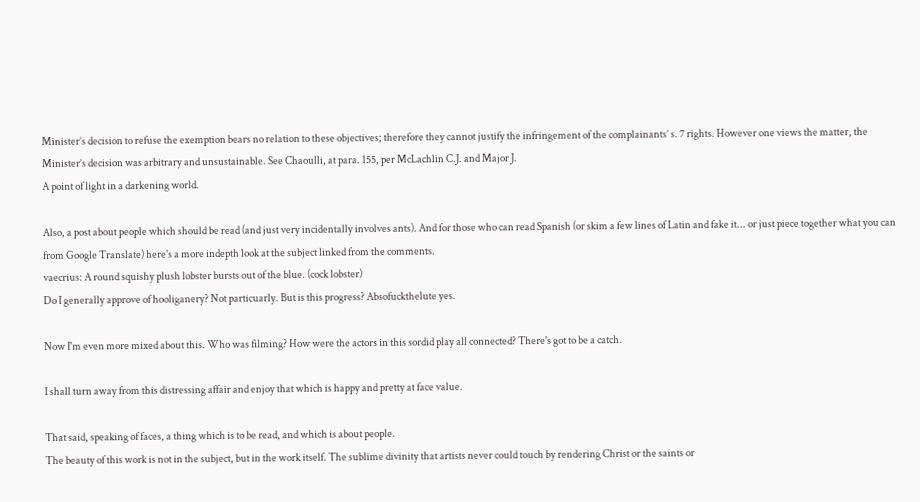Minister’s decision to refuse the exemption bears no relation to these objectives; therefore they cannot justify the infringement of the complainants’ s. 7 rights. However one views the matter, the Minister’s decision was arbitrary and unsustainable. See Chaoulli, at para. 155, per McLachlin C.J. and Major J.
A point of light in a darkening world.

Also, a post about people which should be read (and just very incidentally involves ants). And for those who can read Spanish (or skim a few lines of Latin and fake it... or just piece together what you can from Google Translate) here's a more indepth look at the subject linked from the comments.
vaecrius: A round squishy plush lobster bursts out of the blue. (cock lobster)
Do I generally approve of hooliganery? Not particuarly. But is this progress? Absofuckthelute yes.

Now I'm even more mixed about this. Who was filming? How were the actors in this sordid play all connected? There's got to be a catch.

I shall turn away from this distressing affair and enjoy that which is happy and pretty at face value.

That said, speaking of faces, a thing which is to be read, and which is about people.
The beauty of this work is not in the subject, but in the work itself. The sublime divinity that artists never could touch by rendering Christ or the saints or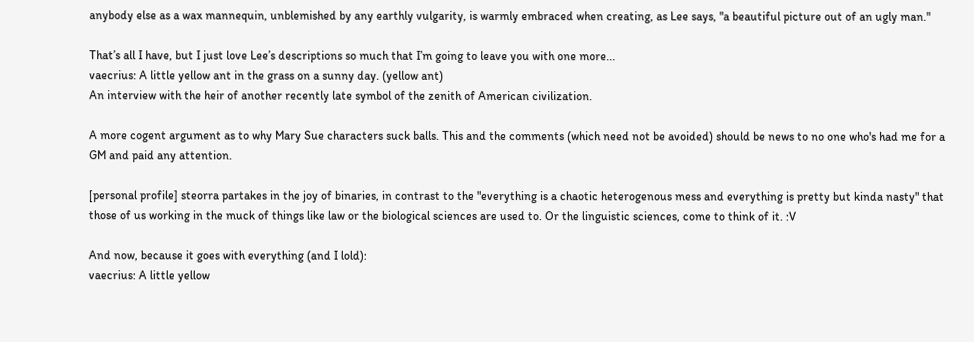anybody else as a wax mannequin, unblemished by any earthly vulgarity, is warmly embraced when creating, as Lee says, "a beautiful picture out of an ugly man."

That’s all I have, but I just love Lee’s descriptions so much that I’m going to leave you with one more...
vaecrius: A little yellow ant in the grass on a sunny day. (yellow ant)
An interview with the heir of another recently late symbol of the zenith of American civilization.

A more cogent argument as to why Mary Sue characters suck balls. This and the comments (which need not be avoided) should be news to no one who's had me for a GM and paid any attention.

[personal profile] steorra partakes in the joy of binaries, in contrast to the "everything is a chaotic heterogenous mess and everything is pretty but kinda nasty" that those of us working in the muck of things like law or the biological sciences are used to. Or the linguistic sciences, come to think of it. :V

And now, because it goes with everything (and I lold):
vaecrius: A little yellow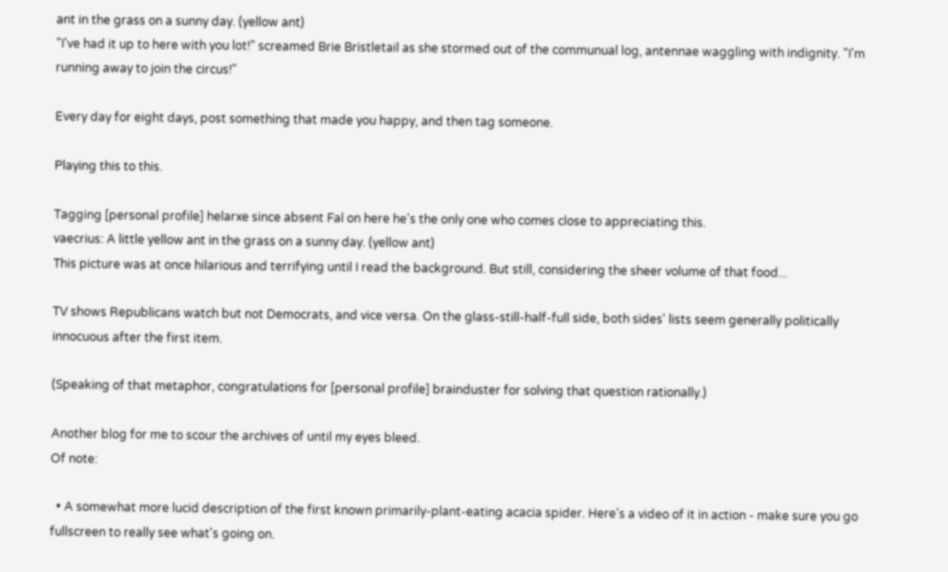ant in the grass on a sunny day. (yellow ant)
"I've had it up to here with you lot!" screamed Brie Bristletail as she stormed out of the communual log, antennae waggling with indignity. "I'm running away to join the circus!"

Every day for eight days, post something that made you happy, and then tag someone.

Playing this to this.

Tagging [personal profile] helarxe since absent Fal on here he's the only one who comes close to appreciating this.
vaecrius: A little yellow ant in the grass on a sunny day. (yellow ant)
This picture was at once hilarious and terrifying until I read the background. But still, considering the sheer volume of that food...

TV shows Republicans watch but not Democrats, and vice versa. On the glass-still-half-full side, both sides' lists seem generally politically innocuous after the first item.

(Speaking of that metaphor, congratulations for [personal profile] brainduster for solving that question rationally.)

Another blog for me to scour the archives of until my eyes bleed.
Of note:

  • A somewhat more lucid description of the first known primarily-plant-eating acacia spider. Here's a video of it in action - make sure you go fullscreen to really see what's going on.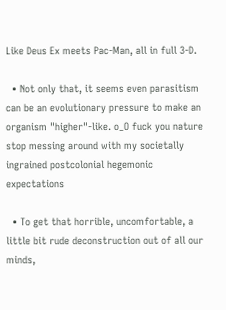Like Deus Ex meets Pac-Man, all in full 3-D.

  • Not only that, it seems even parasitism can be an evolutionary pressure to make an organism "higher"-like. o_O fuck you nature stop messing around with my societally ingrained postcolonial hegemonic expectations

  • To get that horrible, uncomfortable, a little bit rude deconstruction out of all our minds,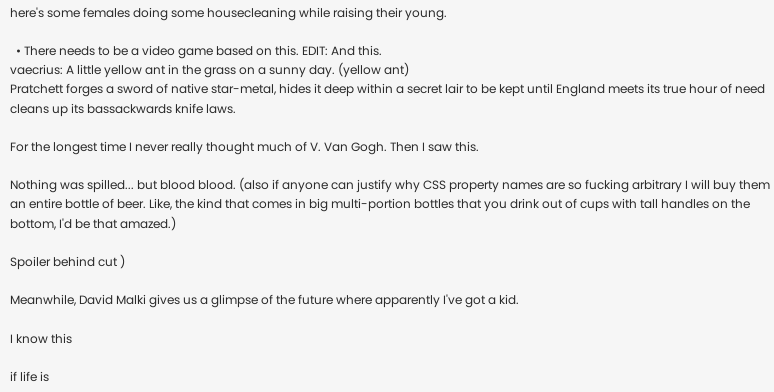here's some females doing some housecleaning while raising their young.

  • There needs to be a video game based on this. EDIT: And this.
vaecrius: A little yellow ant in the grass on a sunny day. (yellow ant)
Pratchett forges a sword of native star-metal, hides it deep within a secret lair to be kept until England meets its true hour of need cleans up its bassackwards knife laws.

For the longest time I never really thought much of V. Van Gogh. Then I saw this.

Nothing was spilled... but blood blood. (also if anyone can justify why CSS property names are so fucking arbitrary I will buy them an entire bottle of beer. Like, the kind that comes in big multi-portion bottles that you drink out of cups with tall handles on the bottom, I'd be that amazed.)

Spoiler behind cut )

Meanwhile, David Malki gives us a glimpse of the future where apparently I've got a kid.

I know this

if life is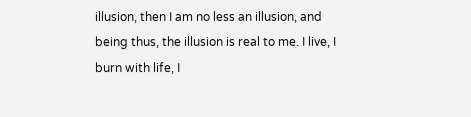illusion, then I am no less an illusion, and being thus, the illusion is real to me. I live, I burn with life, I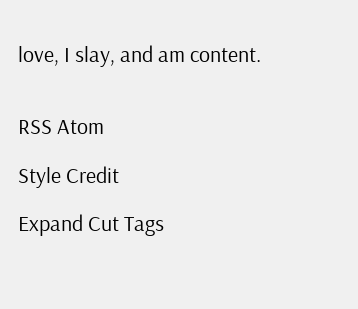love, I slay, and am content.


RSS Atom

Style Credit

Expand Cut Tags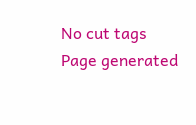No cut tags
Page generated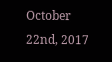October 22nd, 2017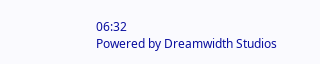06:32
Powered by Dreamwidth Studios